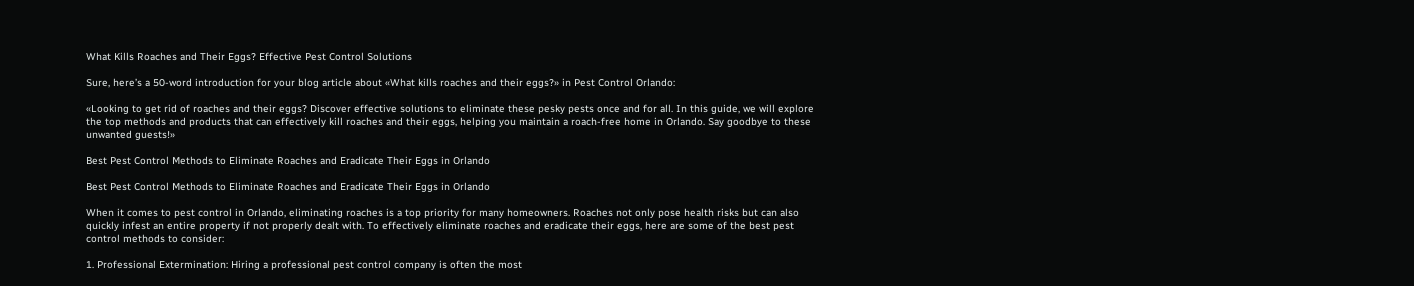What Kills Roaches and Their Eggs? Effective Pest Control Solutions

Sure, here’s a 50-word introduction for your blog article about «What kills roaches and their eggs?» in Pest Control Orlando:

«Looking to get rid of roaches and their eggs? Discover effective solutions to eliminate these pesky pests once and for all. In this guide, we will explore the top methods and products that can effectively kill roaches and their eggs, helping you maintain a roach-free home in Orlando. Say goodbye to these unwanted guests!»

Best Pest Control Methods to Eliminate Roaches and Eradicate Their Eggs in Orlando

Best Pest Control Methods to Eliminate Roaches and Eradicate Their Eggs in Orlando

When it comes to pest control in Orlando, eliminating roaches is a top priority for many homeowners. Roaches not only pose health risks but can also quickly infest an entire property if not properly dealt with. To effectively eliminate roaches and eradicate their eggs, here are some of the best pest control methods to consider:

1. Professional Extermination: Hiring a professional pest control company is often the most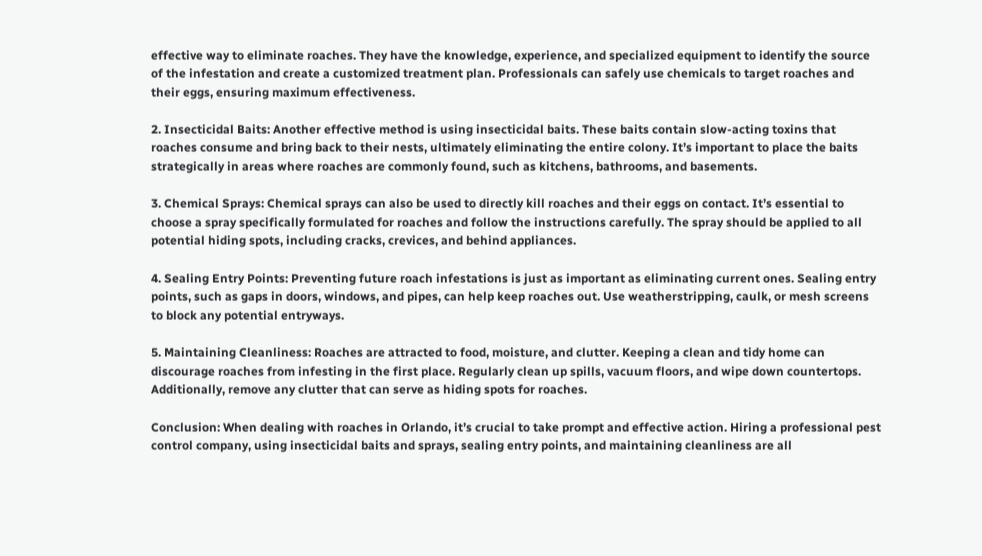effective way to eliminate roaches. They have the knowledge, experience, and specialized equipment to identify the source of the infestation and create a customized treatment plan. Professionals can safely use chemicals to target roaches and their eggs, ensuring maximum effectiveness.

2. Insecticidal Baits: Another effective method is using insecticidal baits. These baits contain slow-acting toxins that roaches consume and bring back to their nests, ultimately eliminating the entire colony. It’s important to place the baits strategically in areas where roaches are commonly found, such as kitchens, bathrooms, and basements.

3. Chemical Sprays: Chemical sprays can also be used to directly kill roaches and their eggs on contact. It’s essential to choose a spray specifically formulated for roaches and follow the instructions carefully. The spray should be applied to all potential hiding spots, including cracks, crevices, and behind appliances.

4. Sealing Entry Points: Preventing future roach infestations is just as important as eliminating current ones. Sealing entry points, such as gaps in doors, windows, and pipes, can help keep roaches out. Use weatherstripping, caulk, or mesh screens to block any potential entryways.

5. Maintaining Cleanliness: Roaches are attracted to food, moisture, and clutter. Keeping a clean and tidy home can discourage roaches from infesting in the first place. Regularly clean up spills, vacuum floors, and wipe down countertops. Additionally, remove any clutter that can serve as hiding spots for roaches.

Conclusion: When dealing with roaches in Orlando, it’s crucial to take prompt and effective action. Hiring a professional pest control company, using insecticidal baits and sprays, sealing entry points, and maintaining cleanliness are all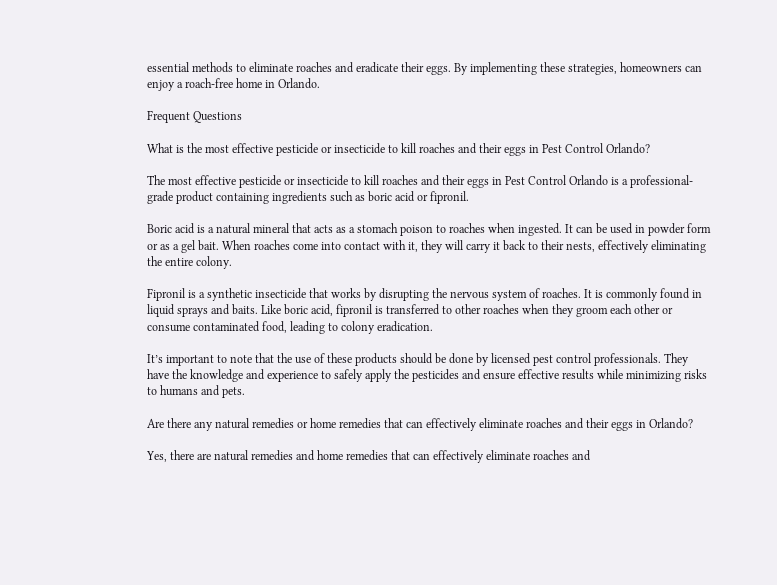essential methods to eliminate roaches and eradicate their eggs. By implementing these strategies, homeowners can enjoy a roach-free home in Orlando.

Frequent Questions

What is the most effective pesticide or insecticide to kill roaches and their eggs in Pest Control Orlando?

The most effective pesticide or insecticide to kill roaches and their eggs in Pest Control Orlando is a professional-grade product containing ingredients such as boric acid or fipronil.

Boric acid is a natural mineral that acts as a stomach poison to roaches when ingested. It can be used in powder form or as a gel bait. When roaches come into contact with it, they will carry it back to their nests, effectively eliminating the entire colony.

Fipronil is a synthetic insecticide that works by disrupting the nervous system of roaches. It is commonly found in liquid sprays and baits. Like boric acid, fipronil is transferred to other roaches when they groom each other or consume contaminated food, leading to colony eradication.

It’s important to note that the use of these products should be done by licensed pest control professionals. They have the knowledge and experience to safely apply the pesticides and ensure effective results while minimizing risks to humans and pets.

Are there any natural remedies or home remedies that can effectively eliminate roaches and their eggs in Orlando?

Yes, there are natural remedies and home remedies that can effectively eliminate roaches and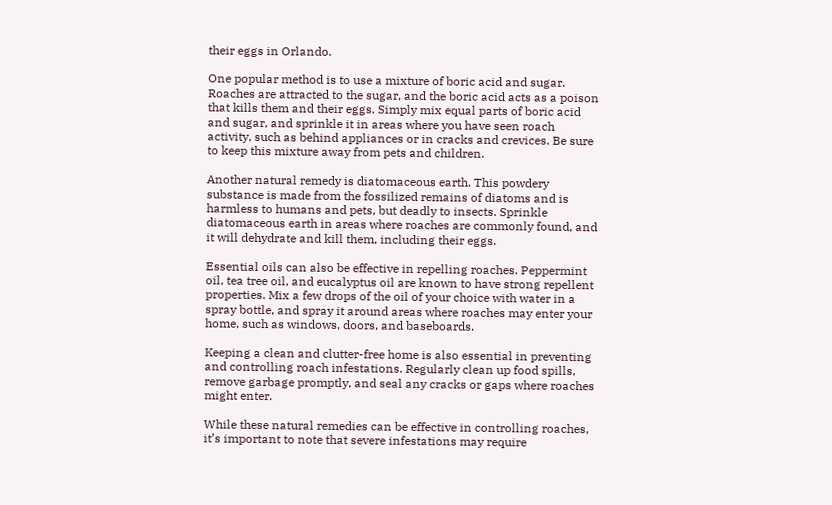their eggs in Orlando.

One popular method is to use a mixture of boric acid and sugar. Roaches are attracted to the sugar, and the boric acid acts as a poison that kills them and their eggs. Simply mix equal parts of boric acid and sugar, and sprinkle it in areas where you have seen roach activity, such as behind appliances or in cracks and crevices. Be sure to keep this mixture away from pets and children.

Another natural remedy is diatomaceous earth. This powdery substance is made from the fossilized remains of diatoms and is harmless to humans and pets, but deadly to insects. Sprinkle diatomaceous earth in areas where roaches are commonly found, and it will dehydrate and kill them, including their eggs.

Essential oils can also be effective in repelling roaches. Peppermint oil, tea tree oil, and eucalyptus oil are known to have strong repellent properties. Mix a few drops of the oil of your choice with water in a spray bottle, and spray it around areas where roaches may enter your home, such as windows, doors, and baseboards.

Keeping a clean and clutter-free home is also essential in preventing and controlling roach infestations. Regularly clean up food spills, remove garbage promptly, and seal any cracks or gaps where roaches might enter.

While these natural remedies can be effective in controlling roaches, it’s important to note that severe infestations may require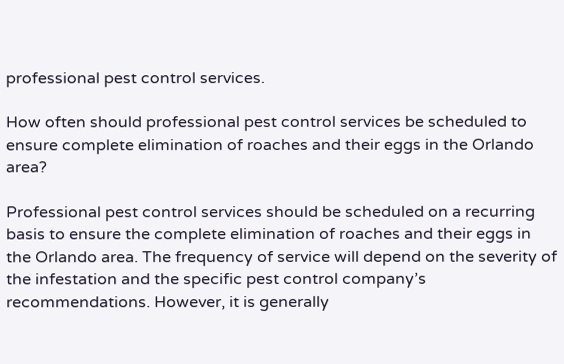professional pest control services.

How often should professional pest control services be scheduled to ensure complete elimination of roaches and their eggs in the Orlando area?

Professional pest control services should be scheduled on a recurring basis to ensure the complete elimination of roaches and their eggs in the Orlando area. The frequency of service will depend on the severity of the infestation and the specific pest control company’s recommendations. However, it is generally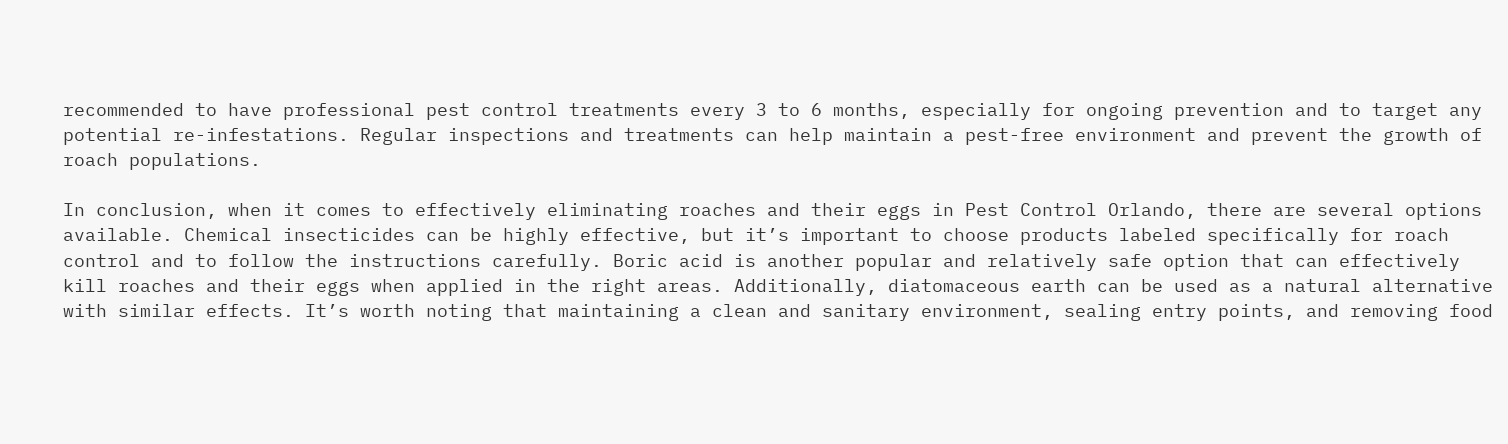recommended to have professional pest control treatments every 3 to 6 months, especially for ongoing prevention and to target any potential re-infestations. Regular inspections and treatments can help maintain a pest-free environment and prevent the growth of roach populations.

In conclusion, when it comes to effectively eliminating roaches and their eggs in Pest Control Orlando, there are several options available. Chemical insecticides can be highly effective, but it’s important to choose products labeled specifically for roach control and to follow the instructions carefully. Boric acid is another popular and relatively safe option that can effectively kill roaches and their eggs when applied in the right areas. Additionally, diatomaceous earth can be used as a natural alternative with similar effects. It’s worth noting that maintaining a clean and sanitary environment, sealing entry points, and removing food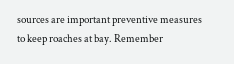sources are important preventive measures to keep roaches at bay. Remember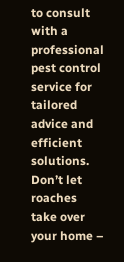to consult with a professional pest control service for tailored advice and efficient solutions. Don’t let roaches take over your home –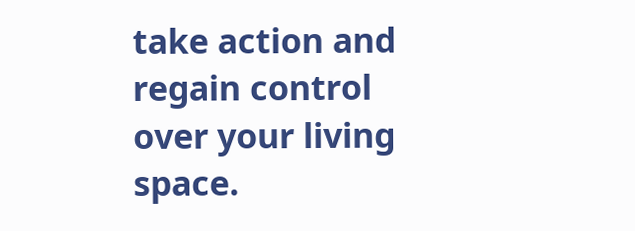take action and regain control over your living space.